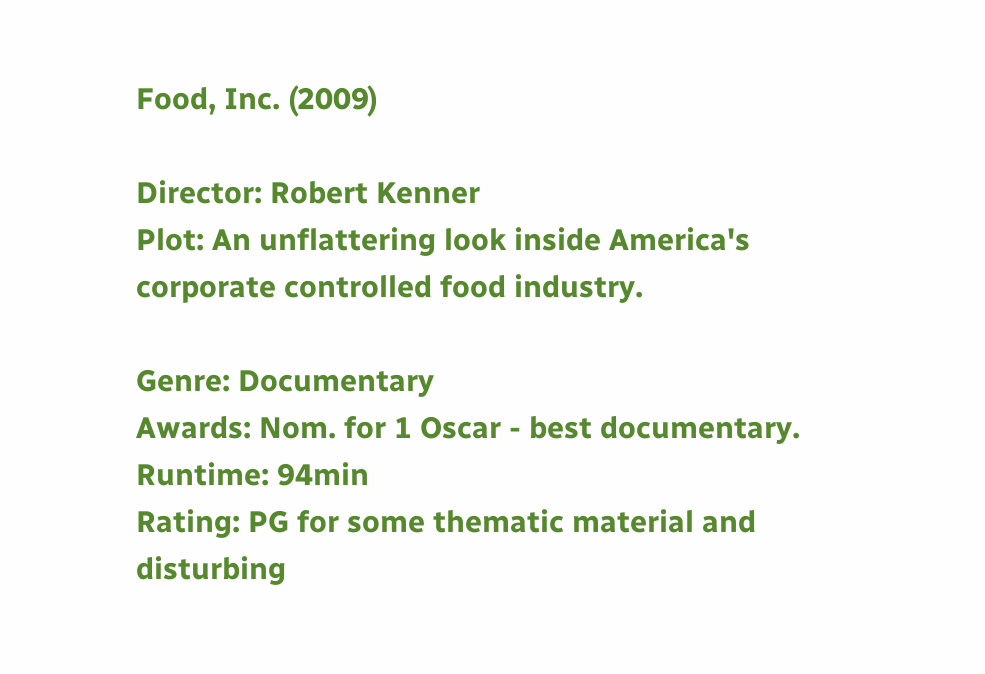Food, Inc. (2009)

Director: Robert Kenner
Plot: An unflattering look inside America's corporate controlled food industry.

Genre: Documentary
Awards: Nom. for 1 Oscar - best documentary.
Runtime: 94min
Rating: PG for some thematic material and disturbing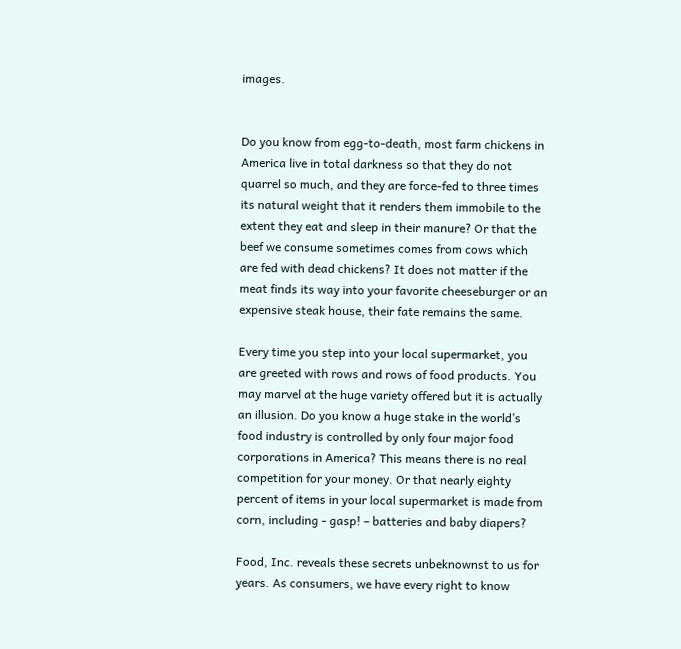images.


Do you know from egg-to-death, most farm chickens in America live in total darkness so that they do not quarrel so much, and they are force-fed to three times its natural weight that it renders them immobile to the extent they eat and sleep in their manure? Or that the beef we consume sometimes comes from cows which are fed with dead chickens? It does not matter if the meat finds its way into your favorite cheeseburger or an expensive steak house, their fate remains the same.

Every time you step into your local supermarket, you are greeted with rows and rows of food products. You may marvel at the huge variety offered but it is actually an illusion. Do you know a huge stake in the world’s food industry is controlled by only four major food corporations in America? This means there is no real competition for your money. Or that nearly eighty percent of items in your local supermarket is made from corn, including - gasp! – batteries and baby diapers?

Food, Inc. reveals these secrets unbeknownst to us for years. As consumers, we have every right to know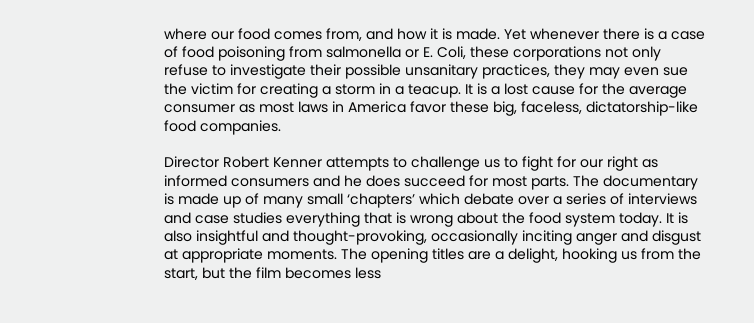where our food comes from, and how it is made. Yet whenever there is a case of food poisoning from salmonella or E. Coli, these corporations not only refuse to investigate their possible unsanitary practices, they may even sue the victim for creating a storm in a teacup. It is a lost cause for the average consumer as most laws in America favor these big, faceless, dictatorship-like food companies.

Director Robert Kenner attempts to challenge us to fight for our right as informed consumers and he does succeed for most parts. The documentary is made up of many small ‘chapters’ which debate over a series of interviews and case studies everything that is wrong about the food system today. It is also insightful and thought-provoking, occasionally inciting anger and disgust at appropriate moments. The opening titles are a delight, hooking us from the start, but the film becomes less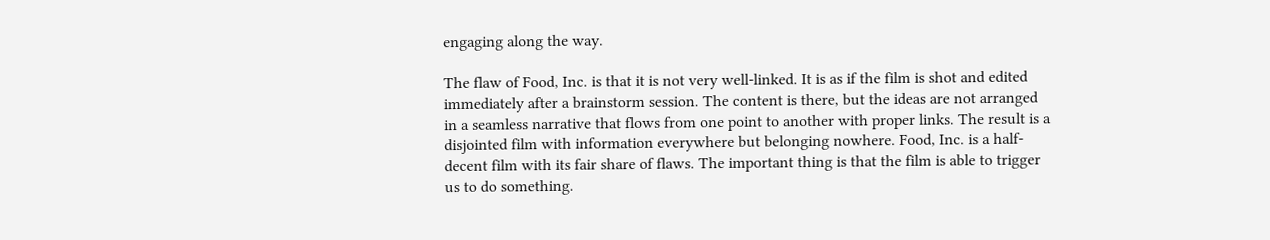engaging along the way.

The flaw of Food, Inc. is that it is not very well-linked. It is as if the film is shot and edited immediately after a brainstorm session. The content is there, but the ideas are not arranged in a seamless narrative that flows from one point to another with proper links. The result is a disjointed film with information everywhere but belonging nowhere. Food, Inc. is a half-decent film with its fair share of flaws. The important thing is that the film is able to trigger us to do something.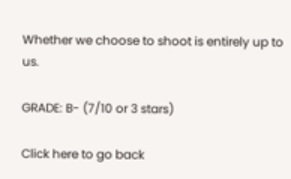Whether we choose to shoot is entirely up to us.

GRADE: B- (7/10 or 3 stars)

Click here to go back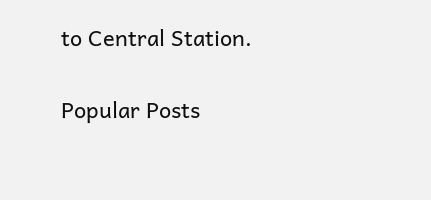to Central Station.


Popular Posts